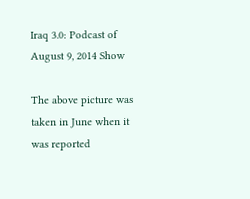Iraq 3.0: Podcast of August 9, 2014 Show

The above picture was taken in June when it was reported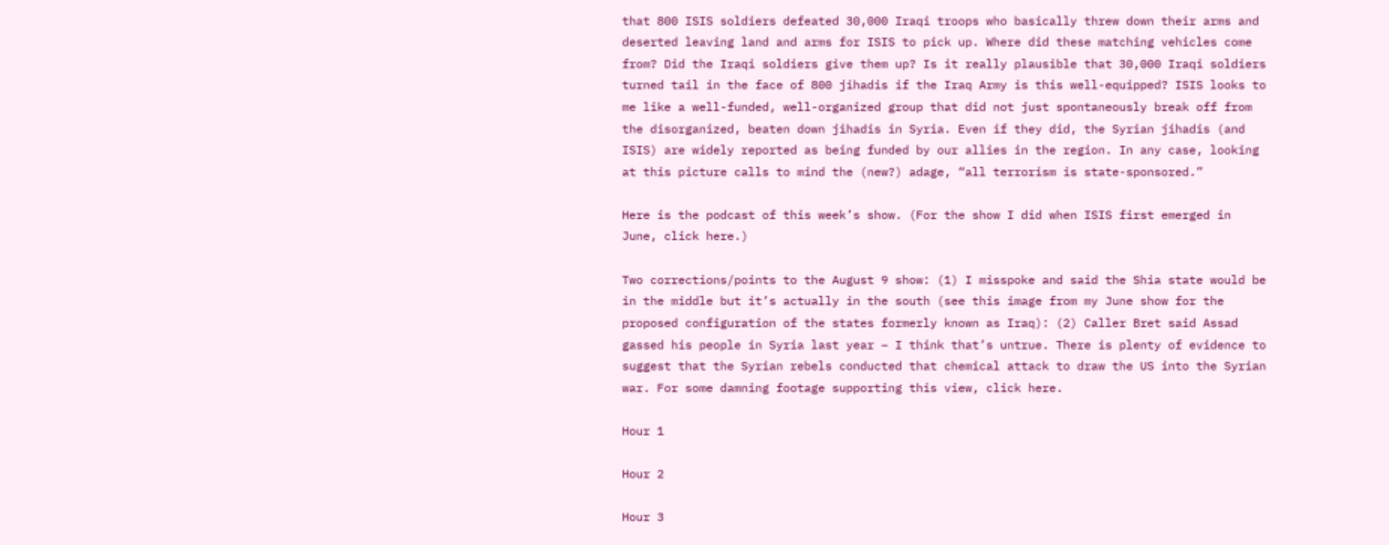that 800 ISIS soldiers defeated 30,000 Iraqi troops who basically threw down their arms and deserted leaving land and arms for ISIS to pick up. Where did these matching vehicles come from? Did the Iraqi soldiers give them up? Is it really plausible that 30,000 Iraqi soldiers turned tail in the face of 800 jihadis if the Iraq Army is this well-equipped? ISIS looks to me like a well-funded, well-organized group that did not just spontaneously break off from the disorganized, beaten down jihadis in Syria. Even if they did, the Syrian jihadis (and ISIS) are widely reported as being funded by our allies in the region. In any case, looking at this picture calls to mind the (new?) adage, “all terrorism is state-sponsored.”

Here is the podcast of this week’s show. (For the show I did when ISIS first emerged in June, click here.)

Two corrections/points to the August 9 show: (1) I misspoke and said the Shia state would be in the middle but it’s actually in the south (see this image from my June show for the proposed configuration of the states formerly known as Iraq): (2) Caller Bret said Assad gassed his people in Syria last year – I think that’s untrue. There is plenty of evidence to suggest that the Syrian rebels conducted that chemical attack to draw the US into the Syrian war. For some damning footage supporting this view, click here.

Hour 1

Hour 2

Hour 3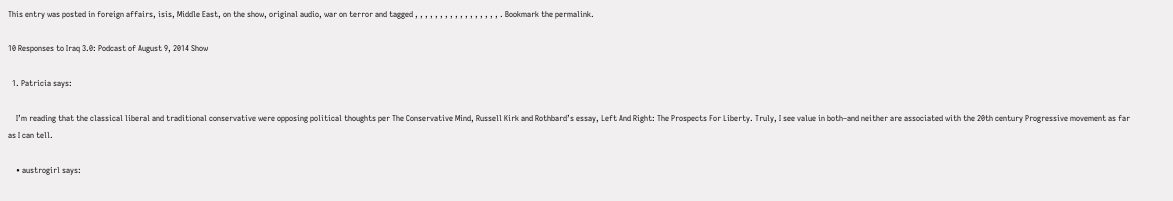This entry was posted in foreign affairs, isis, Middle East, on the show, original audio, war on terror and tagged , , , , , , , , , , , , , , , , , . Bookmark the permalink.

10 Responses to Iraq 3.0: Podcast of August 9, 2014 Show

  1. Patricia says:

    I’m reading that the classical liberal and traditional conservative were opposing political thoughts per The Conservative Mind, Russell Kirk and Rothbard’s essay, Left And Right: The Prospects For Liberty. Truly, I see value in both–and neither are associated with the 20th century Progressive movement as far as I can tell.

    • austrogirl says: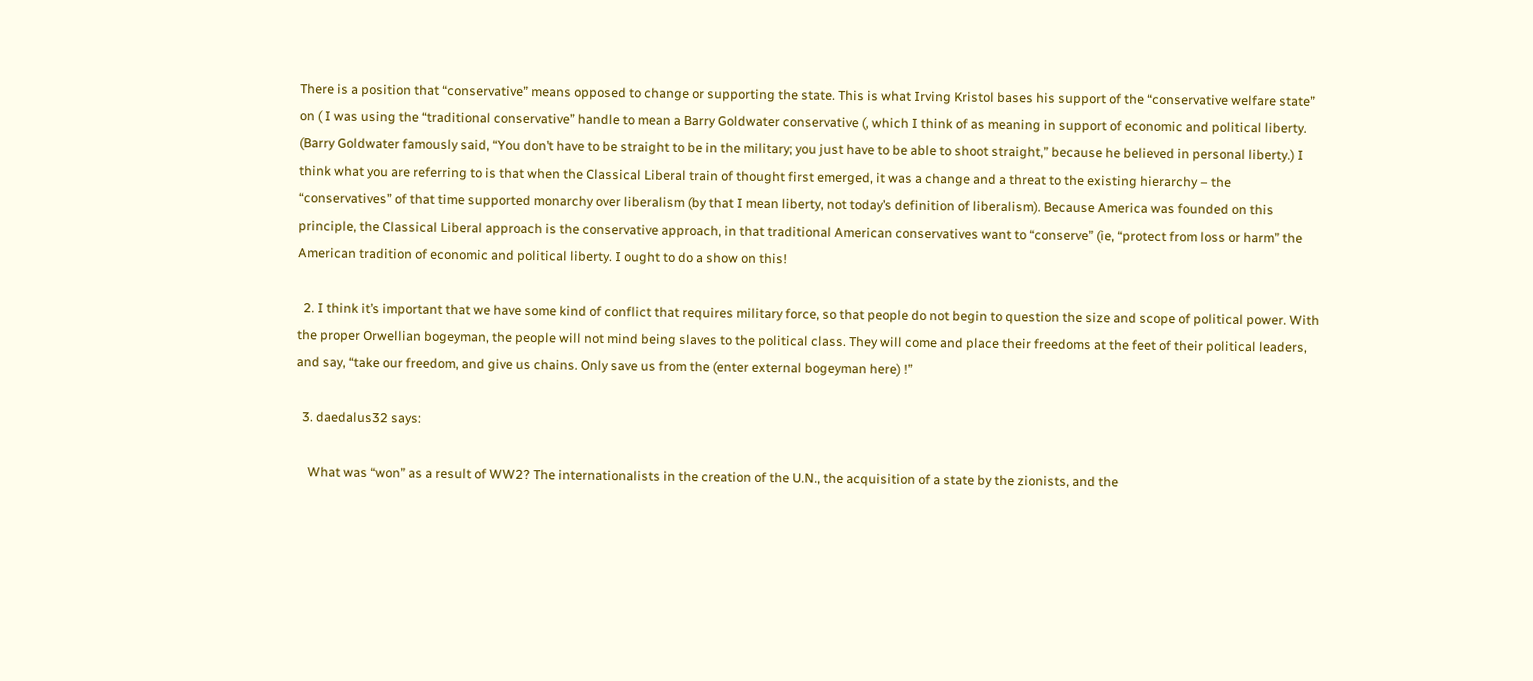There is a position that “conservative” means opposed to change or supporting the state. This is what Irving Kristol bases his support of the “conservative welfare state” on ( I was using the “traditional conservative” handle to mean a Barry Goldwater conservative (, which I think of as meaning in support of economic and political liberty. (Barry Goldwater famously said, “You don’t have to be straight to be in the military; you just have to be able to shoot straight,” because he believed in personal liberty.) I think what you are referring to is that when the Classical Liberal train of thought first emerged, it was a change and a threat to the existing hierarchy – the “conservatives” of that time supported monarchy over liberalism (by that I mean liberty, not today’s definition of liberalism). Because America was founded on this principle, the Classical Liberal approach is the conservative approach, in that traditional American conservatives want to “conserve” (ie, “protect from loss or harm” the American tradition of economic and political liberty. I ought to do a show on this!

  2. I think it’s important that we have some kind of conflict that requires military force, so that people do not begin to question the size and scope of political power. With the proper Orwellian bogeyman, the people will not mind being slaves to the political class. They will come and place their freedoms at the feet of their political leaders, and say, “take our freedom, and give us chains. Only save us from the (enter external bogeyman here) !”

  3. daedalus32 says:

    What was “won” as a result of WW2? The internationalists in the creation of the U.N., the acquisition of a state by the zionists, and the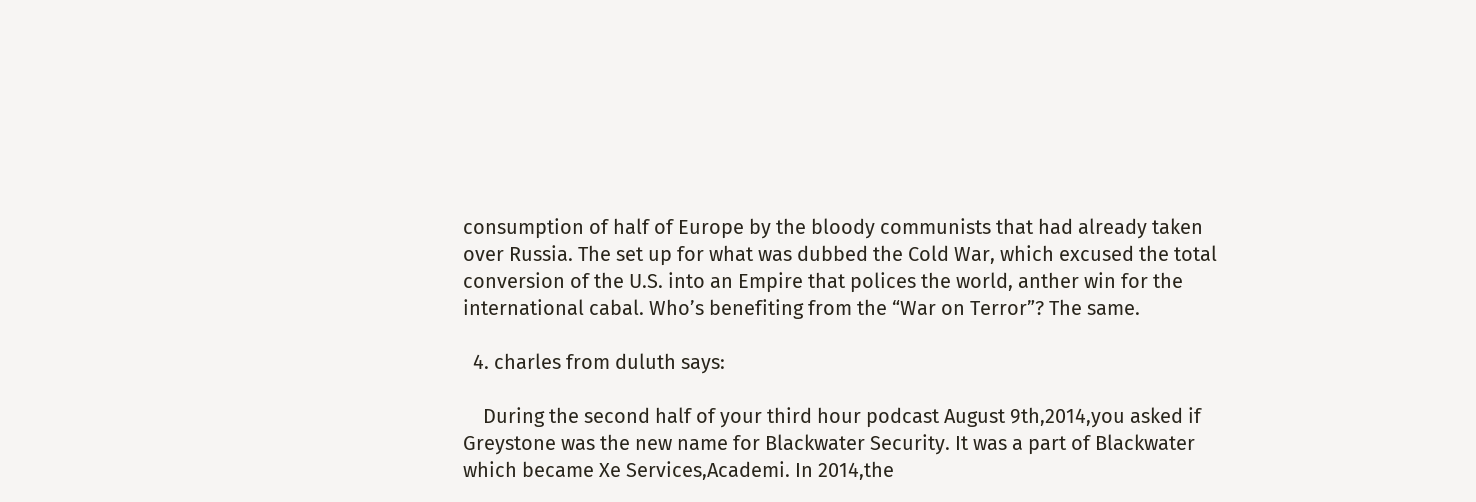consumption of half of Europe by the bloody communists that had already taken over Russia. The set up for what was dubbed the Cold War, which excused the total conversion of the U.S. into an Empire that polices the world, anther win for the international cabal. Who’s benefiting from the “War on Terror”? The same.

  4. charles from duluth says:

    During the second half of your third hour podcast August 9th,2014,you asked if Greystone was the new name for Blackwater Security. It was a part of Blackwater which became Xe Services,Academi. In 2014,the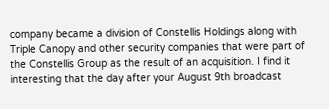company became a division of Constellis Holdings along with Triple Canopy and other security companies that were part of the Constellis Group as the result of an acquisition. I find it interesting that the day after your August 9th broadcast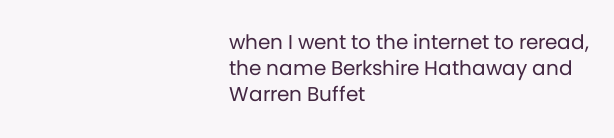when I went to the internet to reread, the name Berkshire Hathaway and Warren Buffet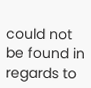could not be found in regards to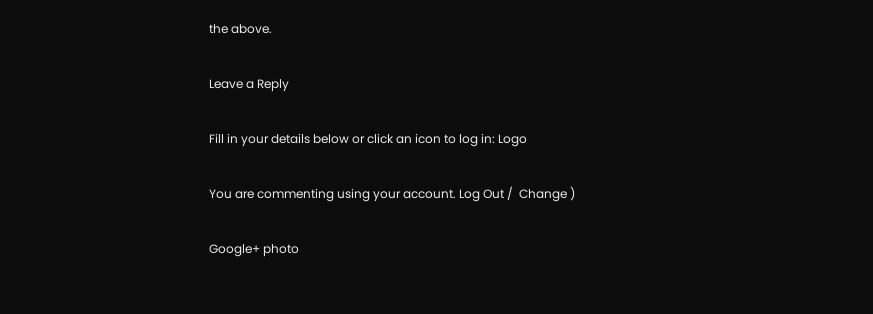the above.

Leave a Reply

Fill in your details below or click an icon to log in: Logo

You are commenting using your account. Log Out /  Change )

Google+ photo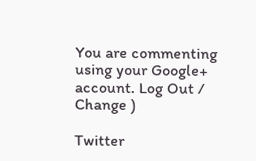You are commenting using your Google+ account. Log Out /  Change )

Twitter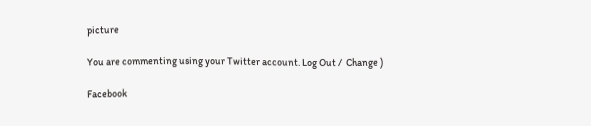picture

You are commenting using your Twitter account. Log Out /  Change )

Facebook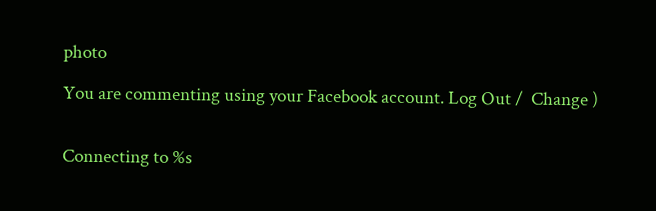photo

You are commenting using your Facebook account. Log Out /  Change )


Connecting to %s